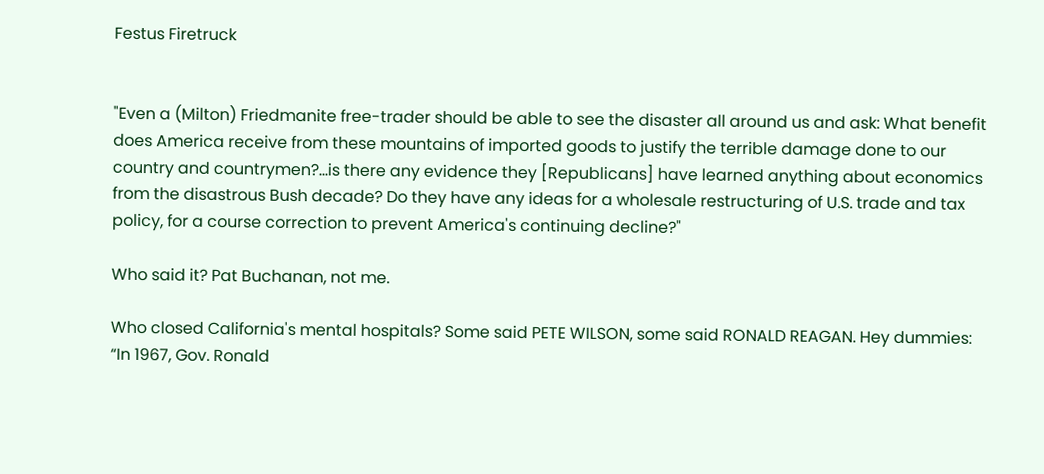Festus Firetruck


"Even a (Milton) Friedmanite free-trader should be able to see the disaster all around us and ask: What benefit does America receive from these mountains of imported goods to justify the terrible damage done to our country and countrymen?...is there any evidence they [Republicans] have learned anything about economics from the disastrous Bush decade? Do they have any ideas for a wholesale restructuring of U.S. trade and tax policy, for a course correction to prevent America's continuing decline?"

Who said it? Pat Buchanan, not me.

Who closed California's mental hospitals? Some said PETE WILSON, some said RONALD REAGAN. Hey dummies: “In 1967, Gov. Ronald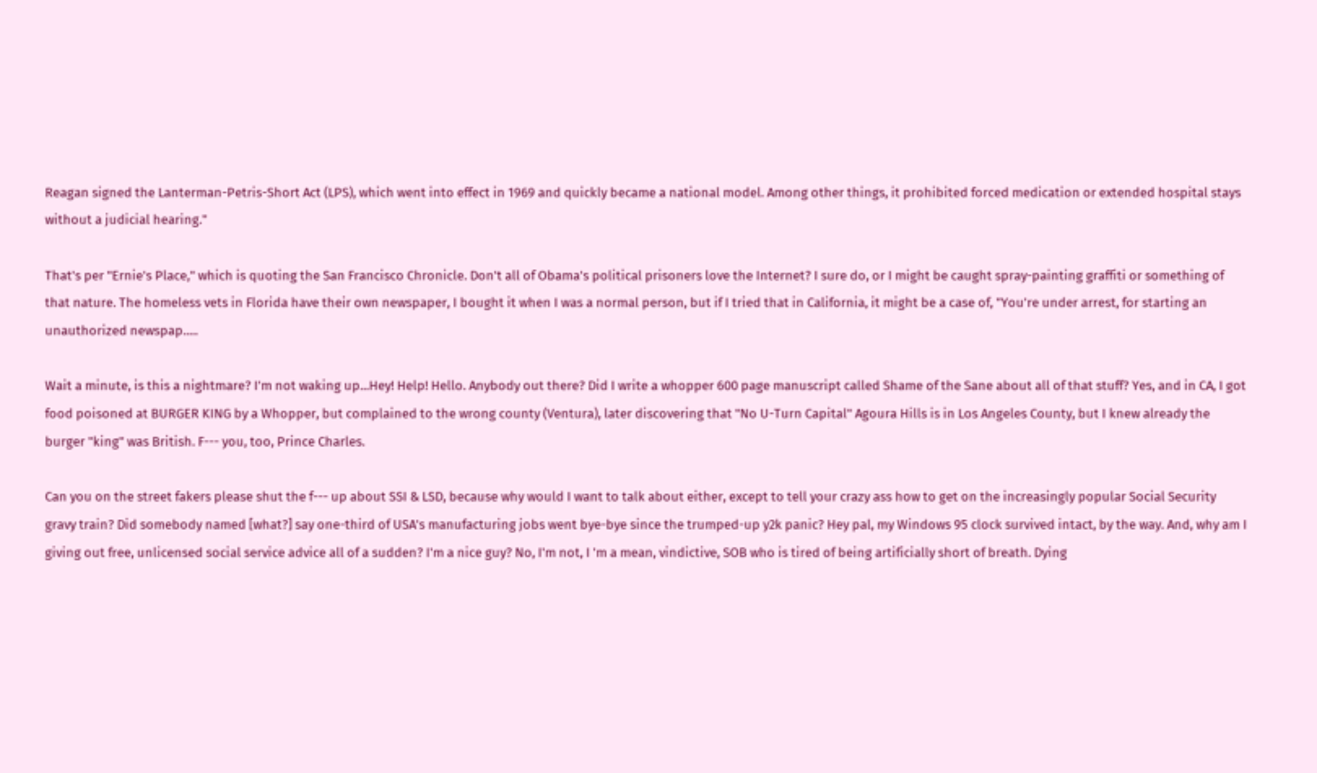Reagan signed the Lanterman-Petris-Short Act (LPS), which went into effect in 1969 and quickly became a national model. Among other things, it prohibited forced medication or extended hospital stays without a judicial hearing."

That's per "Ernie's Place," which is quoting the San Francisco Chronicle. Don't all of Obama's political prisoners love the Internet? I sure do, or I might be caught spray-painting graffiti or something of that nature. The homeless vets in Florida have their own newspaper, I bought it when I was a normal person, but if I tried that in California, it might be a case of, "You're under arrest, for starting an unauthorized newspap.....

Wait a minute, is this a nightmare? I'm not waking up...Hey! Help! Hello. Anybody out there? Did I write a whopper 600 page manuscript called Shame of the Sane about all of that stuff? Yes, and in CA, I got food poisoned at BURGER KING by a Whopper, but complained to the wrong county (Ventura), later discovering that "No U-Turn Capital" Agoura Hills is in Los Angeles County, but I knew already the burger "king" was British. F--- you, too, Prince Charles.

Can you on the street fakers please shut the f--- up about SSI & LSD, because why would I want to talk about either, except to tell your crazy ass how to get on the increasingly popular Social Security gravy train? Did somebody named [what?] say one-third of USA's manufacturing jobs went bye-bye since the trumped-up y2k panic? Hey pal, my Windows 95 clock survived intact, by the way. And, why am I giving out free, unlicensed social service advice all of a sudden? I'm a nice guy? No, I'm not, I 'm a mean, vindictive, SOB who is tired of being artificially short of breath. Dying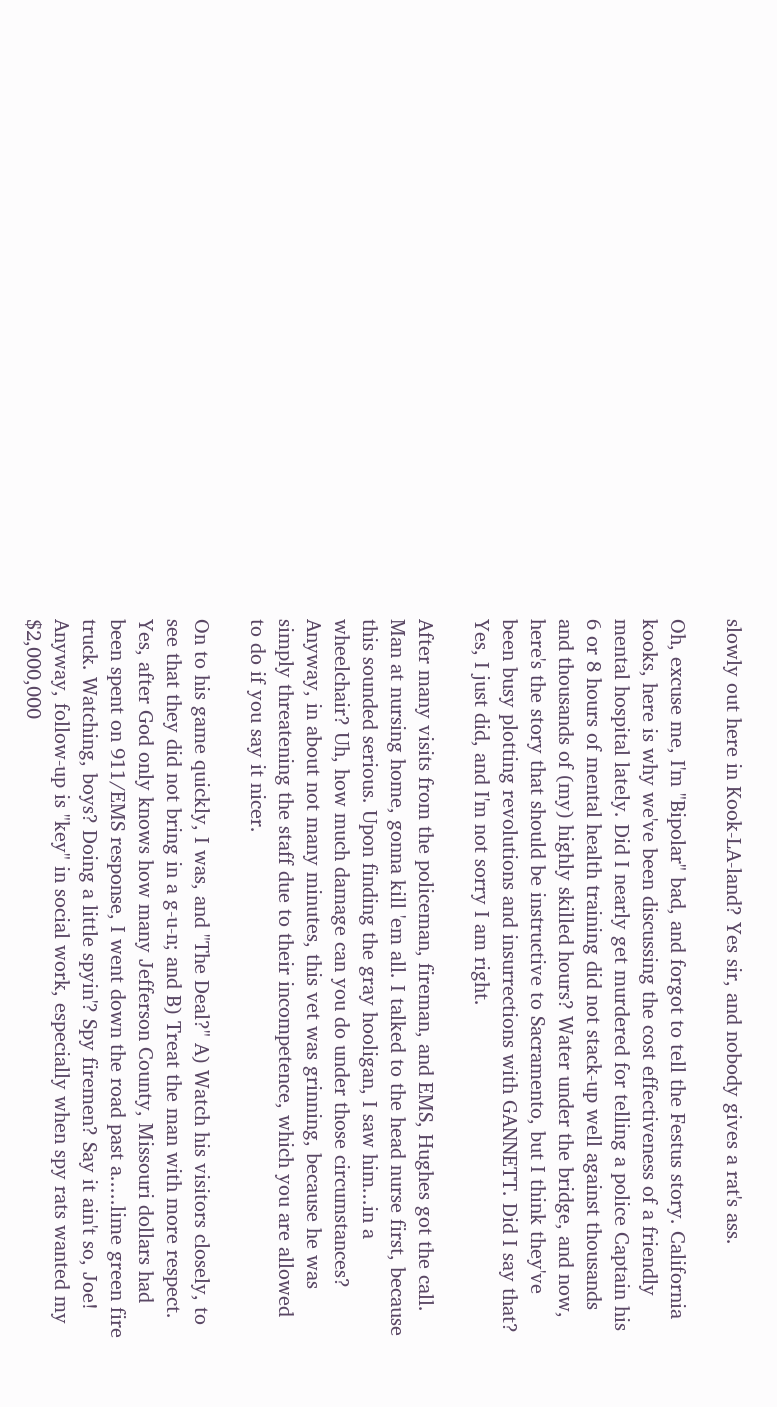slowly out here in Kook-LA-land? Yes sir, and nobody gives a rat's ass.

Oh, excuse me, I'm "Bipolar" bad, and forgot to tell the Festus story. California kooks, here is why we've been discussing the cost effectiveness of a friendly mental hospital lately. Did I nearly get murdered for telling a police Captain his 6 or 8 hours of mental health training did not stack-up well against thousands and thousands of (my) highly skilled hours? Water under the bridge, and now, here's the story that should be instructive to Sacramento, but I think they've been busy plotting revolutions and insurrections with GANNETT. Did I say that? Yes, I just did, and I'm not sorry I am right.

After many visits from the policeman, fireman, and EMS, Hughes got the call. Man at nursing home, gonna kill 'em all. I talked to the head nurse first, because this sounded serious. Upon finding the gray hooligan, I saw him...in a wheelchair? Uh, how much damage can you do under those circumstances? Anyway, in about not many minutes, this vet was grinning, because he was simply threatening the staff due to their incompetence, which you are allowed to do if you say it nicer.

On to his game quickly, I was, and "The Deal?" A) Watch his visitors closely, to see that they did not bring in a g-u-n; and B) Treat the man with more respect. Yes, after God only knows how many Jefferson County, Missouri dollars had been spent on 911/EMS response, I went down the road past a.....lime green fire truck. Watching, boys? Doing a little spyin'? Spy firemen? Say it ain't so, Joe! Anyway, follow-up is "key" in social work, especially when spy rats wanted my $2,000,000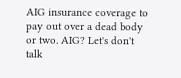AIG insurance coverage to pay out over a dead body or two. AIG? Let's don't talk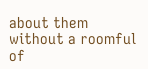about them without a roomful of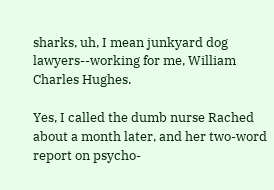sharks, uh, I mean junkyard dog lawyers--working for me, William Charles Hughes.

Yes, I called the dumb nurse Rached about a month later, and her two-word report on psycho-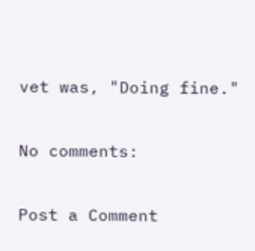vet was, "Doing fine."

No comments:

Post a Comment